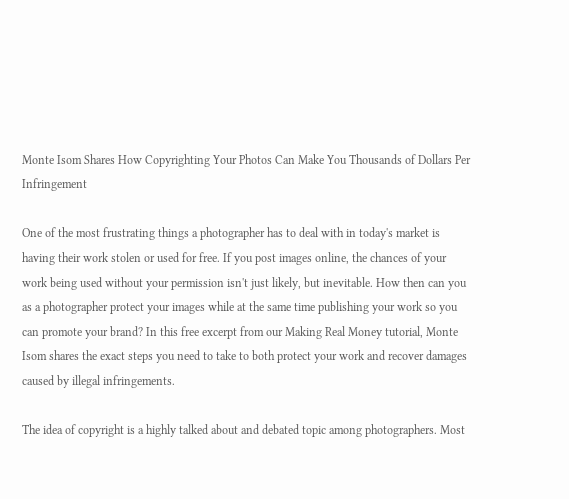Monte Isom Shares How Copyrighting Your Photos Can Make You Thousands of Dollars Per Infringement

One of the most frustrating things a photographer has to deal with in today's market is having their work stolen or used for free. If you post images online, the chances of your work being used without your permission isn't just likely, but inevitable. How then can you as a photographer protect your images while at the same time publishing your work so you can promote your brand? In this free excerpt from our Making Real Money tutorial, Monte Isom shares the exact steps you need to take to both protect your work and recover damages caused by illegal infringements.

The idea of copyright is a highly talked about and debated topic among photographers. Most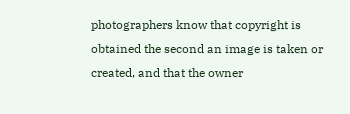photographers know that copyright is obtained the second an image is taken or created, and that the owner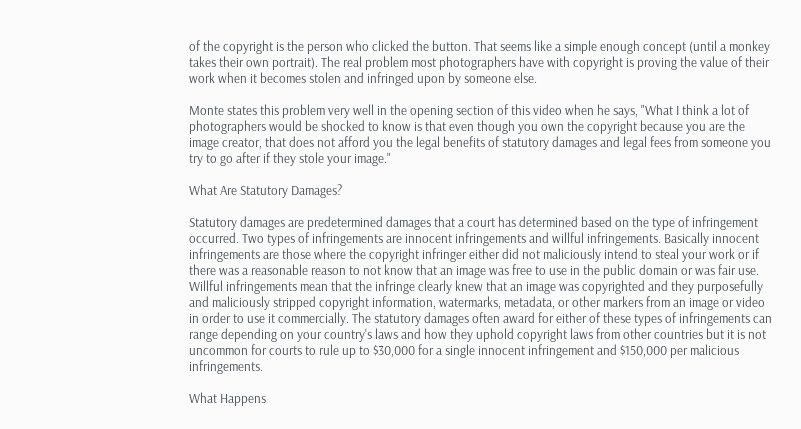of the copyright is the person who clicked the button. That seems like a simple enough concept (until a monkey takes their own portrait). The real problem most photographers have with copyright is proving the value of their work when it becomes stolen and infringed upon by someone else.

Monte states this problem very well in the opening section of this video when he says, "What I think a lot of photographers would be shocked to know is that even though you own the copyright because you are the image creator, that does not afford you the legal benefits of statutory damages and legal fees from someone you try to go after if they stole your image."

What Are Statutory Damages?

Statutory damages are predetermined damages that a court has determined based on the type of infringement occurred. Two types of infringements are innocent infringements and willful infringements. Basically innocent infringements are those where the copyright infringer either did not maliciously intend to steal your work or if there was a reasonable reason to not know that an image was free to use in the public domain or was fair use. Willful infringements mean that the infringe clearly knew that an image was copyrighted and they purposefully and maliciously stripped copyright information, watermarks, metadata, or other markers from an image or video in order to use it commercially. The statutory damages often award for either of these types of infringements can range depending on your country's laws and how they uphold copyright laws from other countries but it is not uncommon for courts to rule up to $30,000 for a single innocent infringement and $150,000 per malicious infringements.

What Happens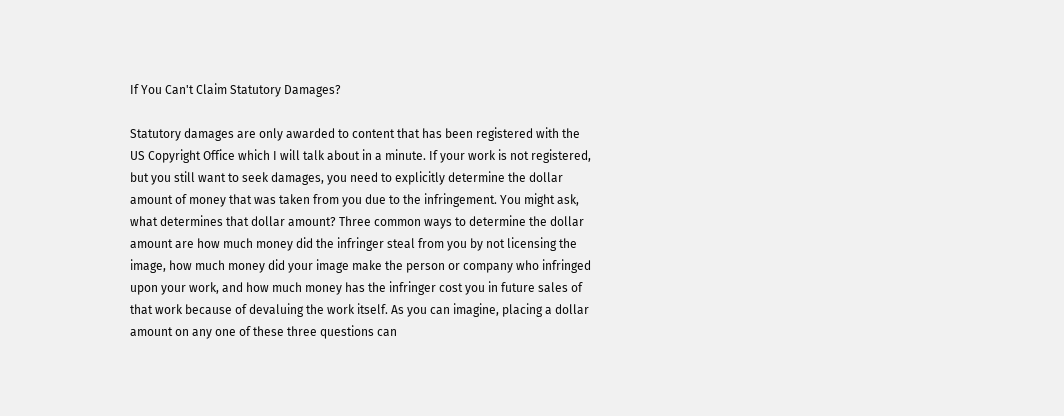If You Can't Claim Statutory Damages?

Statutory damages are only awarded to content that has been registered with the US Copyright Office which I will talk about in a minute. If your work is not registered, but you still want to seek damages, you need to explicitly determine the dollar amount of money that was taken from you due to the infringement. You might ask, what determines that dollar amount? Three common ways to determine the dollar amount are how much money did the infringer steal from you by not licensing the image, how much money did your image make the person or company who infringed upon your work, and how much money has the infringer cost you in future sales of that work because of devaluing the work itself. As you can imagine, placing a dollar amount on any one of these three questions can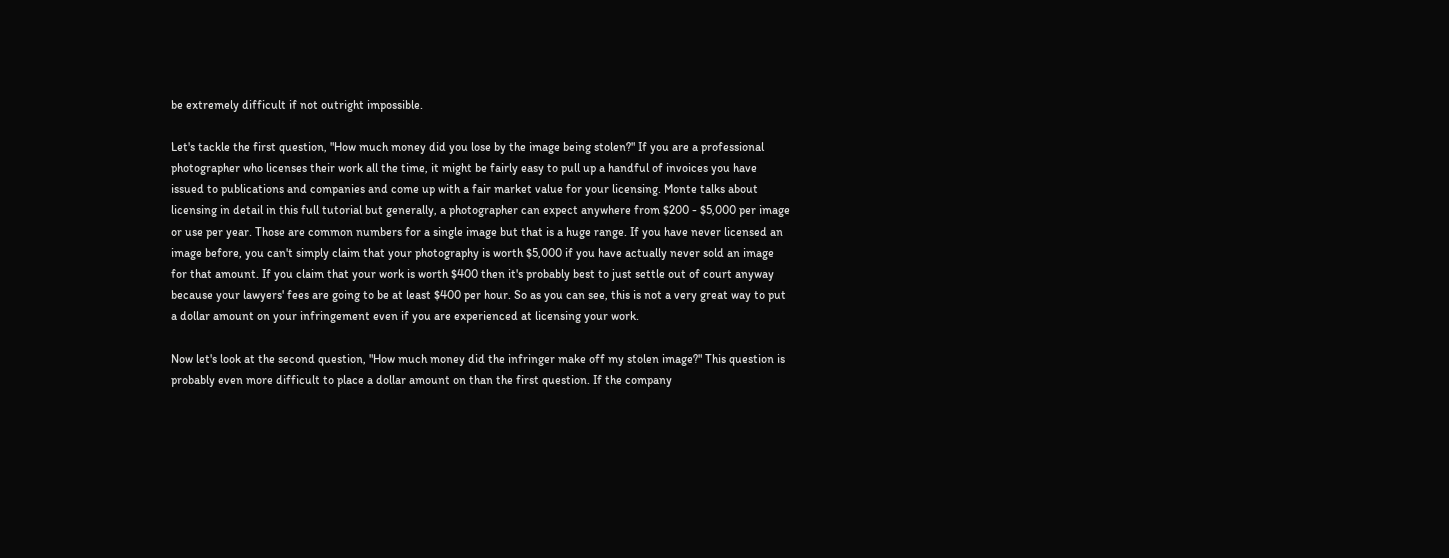be extremely difficult if not outright impossible.

Let's tackle the first question, "How much money did you lose by the image being stolen?" If you are a professional photographer who licenses their work all the time, it might be fairly easy to pull up a handful of invoices you have issued to publications and companies and come up with a fair market value for your licensing. Monte talks about licensing in detail in this full tutorial but generally, a photographer can expect anywhere from $200 - $5,000 per image or use per year. Those are common numbers for a single image but that is a huge range. If you have never licensed an image before, you can't simply claim that your photography is worth $5,000 if you have actually never sold an image for that amount. If you claim that your work is worth $400 then it's probably best to just settle out of court anyway because your lawyers' fees are going to be at least $400 per hour. So as you can see, this is not a very great way to put a dollar amount on your infringement even if you are experienced at licensing your work.

Now let's look at the second question, "How much money did the infringer make off my stolen image?" This question is probably even more difficult to place a dollar amount on than the first question. If the company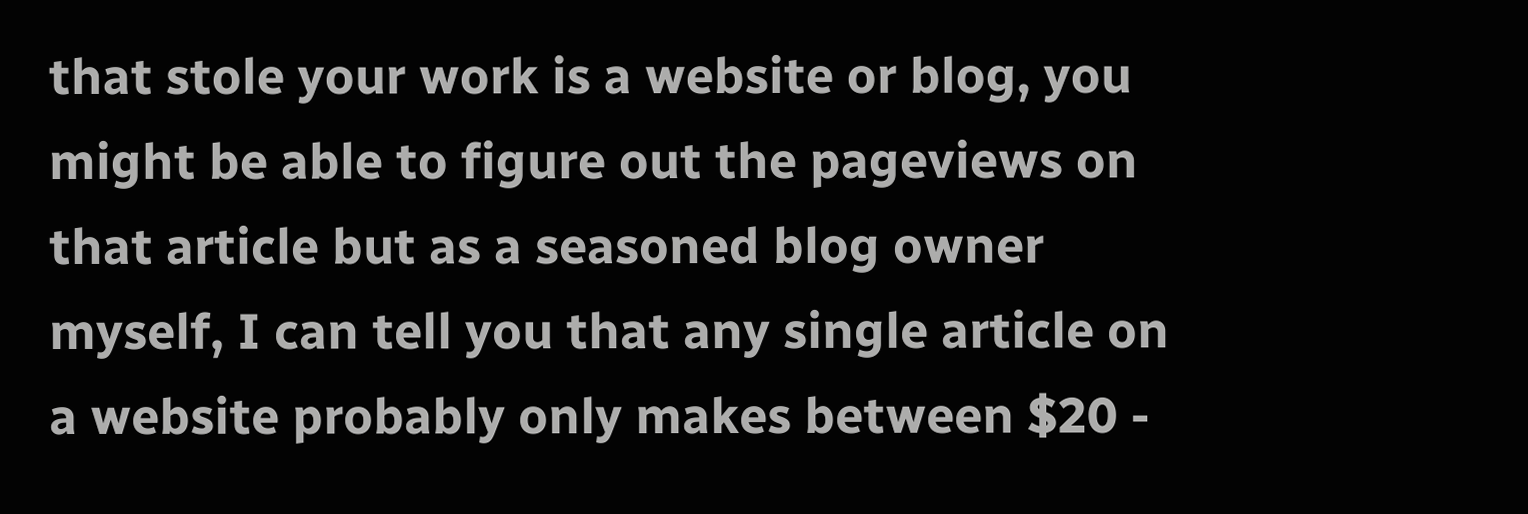that stole your work is a website or blog, you might be able to figure out the pageviews on that article but as a seasoned blog owner myself, I can tell you that any single article on a website probably only makes between $20 -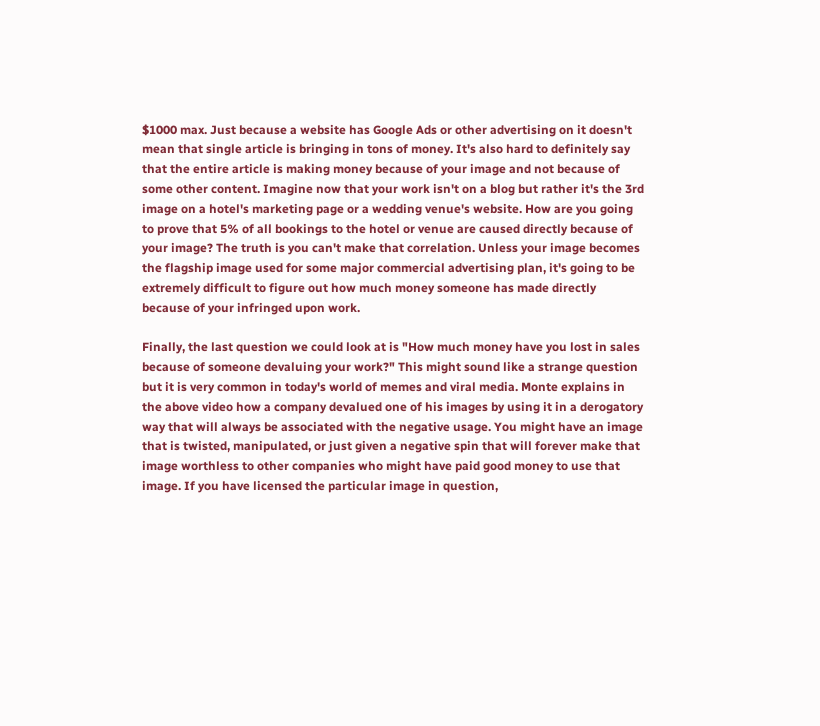$1000 max. Just because a website has Google Ads or other advertising on it doesn't mean that single article is bringing in tons of money. It's also hard to definitely say that the entire article is making money because of your image and not because of some other content. Imagine now that your work isn't on a blog but rather it's the 3rd image on a hotel's marketing page or a wedding venue's website. How are you going to prove that 5% of all bookings to the hotel or venue are caused directly because of your image? The truth is you can't make that correlation. Unless your image becomes the flagship image used for some major commercial advertising plan, it's going to be extremely difficult to figure out how much money someone has made directly because of your infringed upon work.

Finally, the last question we could look at is "How much money have you lost in sales because of someone devaluing your work?" This might sound like a strange question but it is very common in today's world of memes and viral media. Monte explains in the above video how a company devalued one of his images by using it in a derogatory way that will always be associated with the negative usage. You might have an image that is twisted, manipulated, or just given a negative spin that will forever make that image worthless to other companies who might have paid good money to use that image. If you have licensed the particular image in question,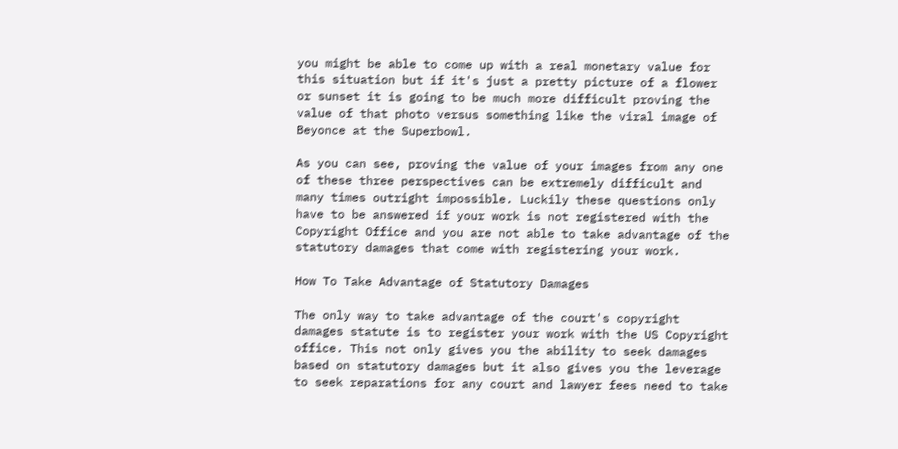you might be able to come up with a real monetary value for this situation but if it's just a pretty picture of a flower or sunset it is going to be much more difficult proving the value of that photo versus something like the viral image of Beyonce at the Superbowl.

As you can see, proving the value of your images from any one of these three perspectives can be extremely difficult and many times outright impossible. Luckily these questions only have to be answered if your work is not registered with the Copyright Office and you are not able to take advantage of the statutory damages that come with registering your work.

How To Take Advantage of Statutory Damages

The only way to take advantage of the court's copyright damages statute is to register your work with the US Copyright office. This not only gives you the ability to seek damages based on statutory damages but it also gives you the leverage to seek reparations for any court and lawyer fees need to take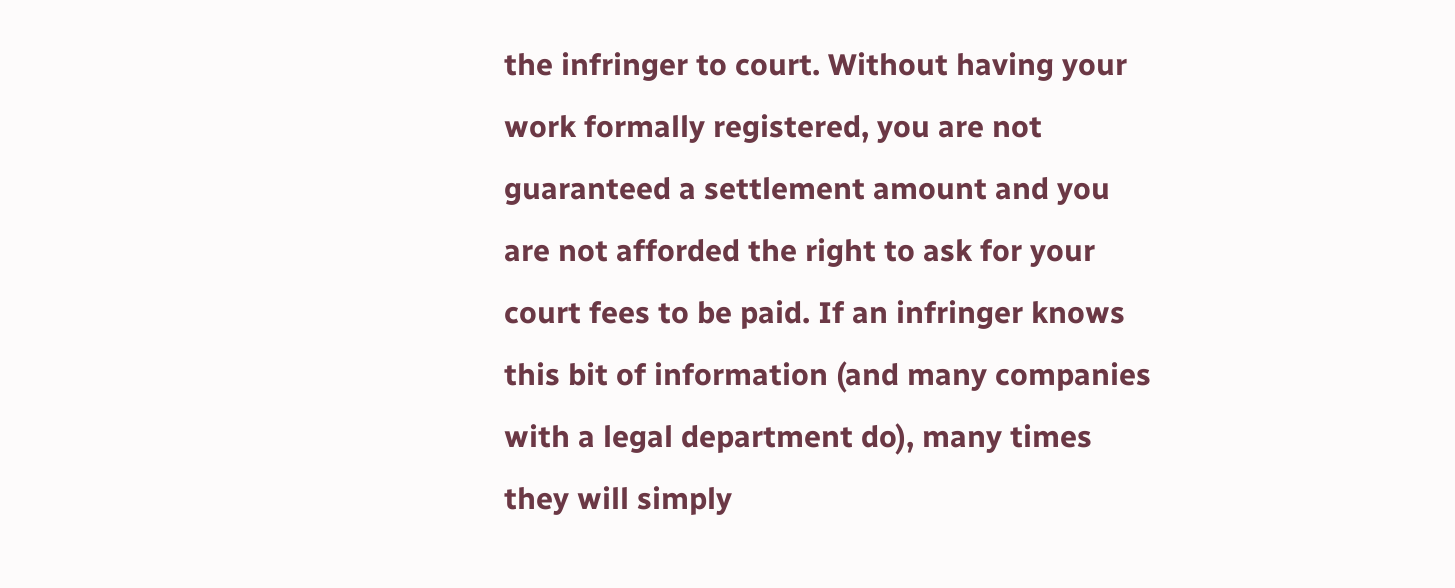the infringer to court. Without having your work formally registered, you are not guaranteed a settlement amount and you are not afforded the right to ask for your court fees to be paid. If an infringer knows this bit of information (and many companies with a legal department do), many times they will simply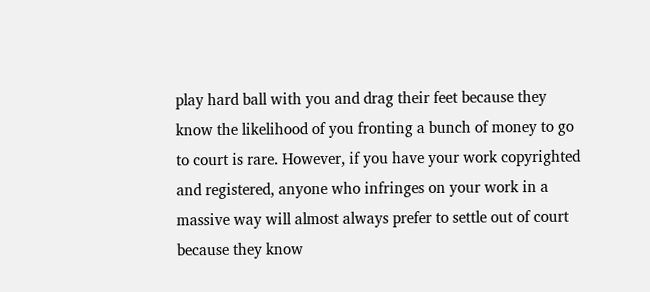play hard ball with you and drag their feet because they know the likelihood of you fronting a bunch of money to go to court is rare. However, if you have your work copyrighted and registered, anyone who infringes on your work in a massive way will almost always prefer to settle out of court because they know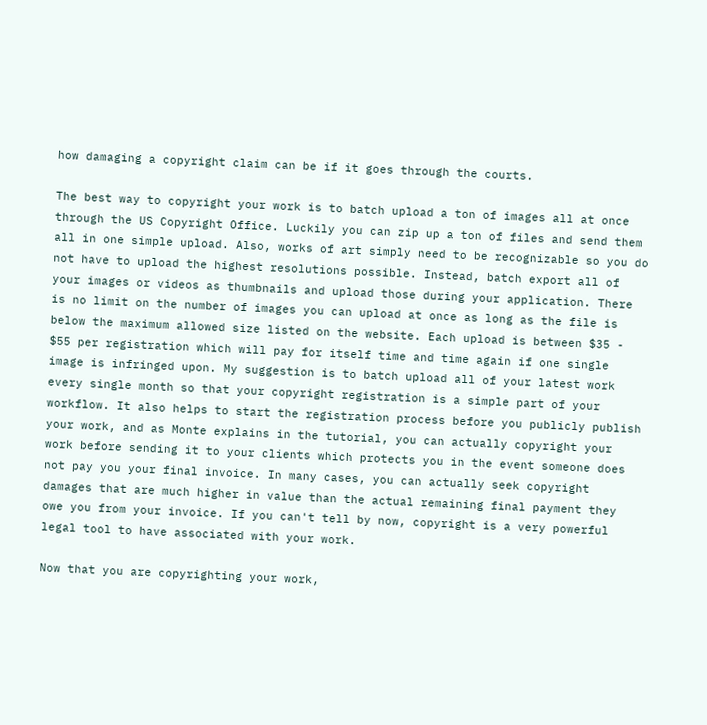how damaging a copyright claim can be if it goes through the courts.

The best way to copyright your work is to batch upload a ton of images all at once through the US Copyright Office. Luckily you can zip up a ton of files and send them all in one simple upload. Also, works of art simply need to be recognizable so you do not have to upload the highest resolutions possible. Instead, batch export all of your images or videos as thumbnails and upload those during your application. There is no limit on the number of images you can upload at once as long as the file is below the maximum allowed size listed on the website. Each upload is between $35 - $55 per registration which will pay for itself time and time again if one single image is infringed upon. My suggestion is to batch upload all of your latest work every single month so that your copyright registration is a simple part of your workflow. It also helps to start the registration process before you publicly publish your work, and as Monte explains in the tutorial, you can actually copyright your work before sending it to your clients which protects you in the event someone does not pay you your final invoice. In many cases, you can actually seek copyright damages that are much higher in value than the actual remaining final payment they owe you from your invoice. If you can't tell by now, copyright is a very powerful legal tool to have associated with your work.

Now that you are copyrighting your work,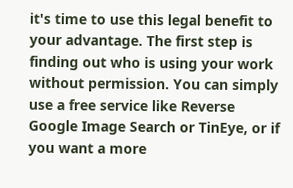it's time to use this legal benefit to your advantage. The first step is finding out who is using your work without permission. You can simply use a free service like Reverse Google Image Search or TinEye, or if you want a more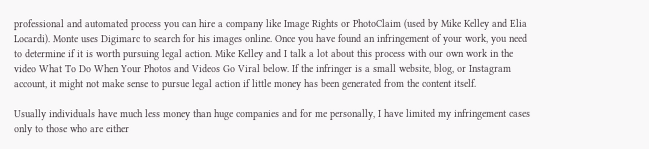professional and automated process you can hire a company like Image Rights or PhotoClaim (used by Mike Kelley and Elia Locardi). Monte uses Digimarc to search for his images online. Once you have found an infringement of your work, you need to determine if it is worth pursuing legal action. Mike Kelley and I talk a lot about this process with our own work in the video What To Do When Your Photos and Videos Go Viral below. If the infringer is a small website, blog, or Instagram account, it might not make sense to pursue legal action if little money has been generated from the content itself.

Usually individuals have much less money than huge companies and for me personally, I have limited my infringement cases only to those who are either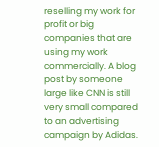reselling my work for profit or big companies that are using my work commercially. A blog post by someone large like CNN is still very small compared to an advertising campaign by Adidas.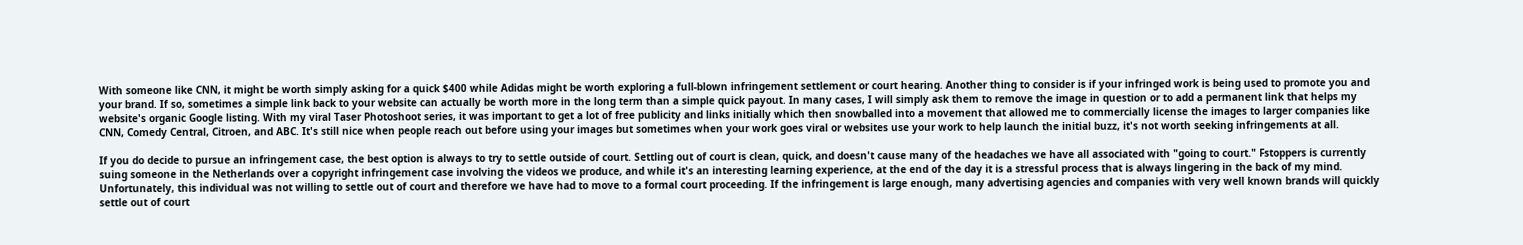With someone like CNN, it might be worth simply asking for a quick $400 while Adidas might be worth exploring a full-blown infringement settlement or court hearing. Another thing to consider is if your infringed work is being used to promote you and your brand. If so, sometimes a simple link back to your website can actually be worth more in the long term than a simple quick payout. In many cases, I will simply ask them to remove the image in question or to add a permanent link that helps my website's organic Google listing. With my viral Taser Photoshoot series, it was important to get a lot of free publicity and links initially which then snowballed into a movement that allowed me to commercially license the images to larger companies like CNN, Comedy Central, Citroen, and ABC. It's still nice when people reach out before using your images but sometimes when your work goes viral or websites use your work to help launch the initial buzz, it's not worth seeking infringements at all.

If you do decide to pursue an infringement case, the best option is always to try to settle outside of court. Settling out of court is clean, quick, and doesn't cause many of the headaches we have all associated with "going to court." Fstoppers is currently suing someone in the Netherlands over a copyright infringement case involving the videos we produce, and while it's an interesting learning experience, at the end of the day it is a stressful process that is always lingering in the back of my mind. Unfortunately, this individual was not willing to settle out of court and therefore we have had to move to a formal court proceeding. If the infringement is large enough, many advertising agencies and companies with very well known brands will quickly settle out of court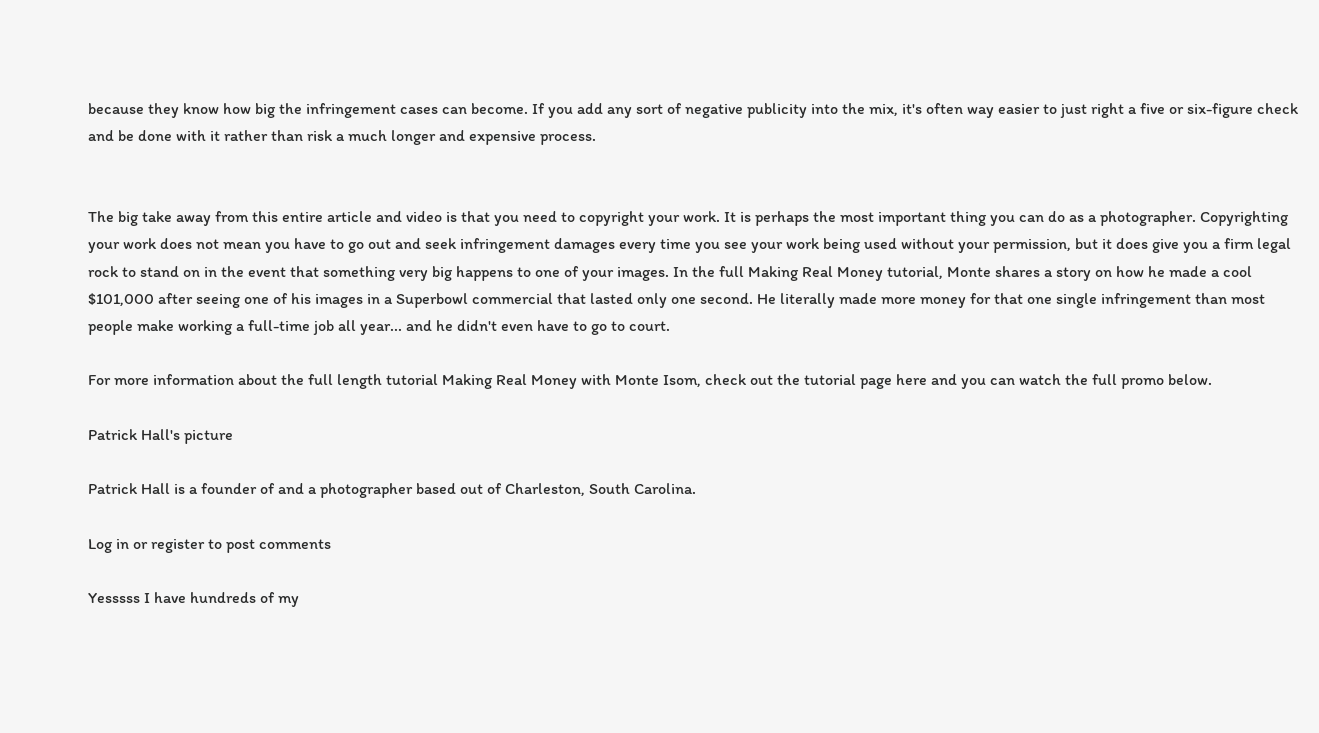because they know how big the infringement cases can become. If you add any sort of negative publicity into the mix, it's often way easier to just right a five or six-figure check and be done with it rather than risk a much longer and expensive process.


The big take away from this entire article and video is that you need to copyright your work. It is perhaps the most important thing you can do as a photographer. Copyrighting your work does not mean you have to go out and seek infringement damages every time you see your work being used without your permission, but it does give you a firm legal rock to stand on in the event that something very big happens to one of your images. In the full Making Real Money tutorial, Monte shares a story on how he made a cool $101,000 after seeing one of his images in a Superbowl commercial that lasted only one second. He literally made more money for that one single infringement than most people make working a full-time job all year... and he didn't even have to go to court.

For more information about the full length tutorial Making Real Money with Monte Isom, check out the tutorial page here and you can watch the full promo below.

Patrick Hall's picture

Patrick Hall is a founder of and a photographer based out of Charleston, South Carolina.

Log in or register to post comments

Yesssss I have hundreds of my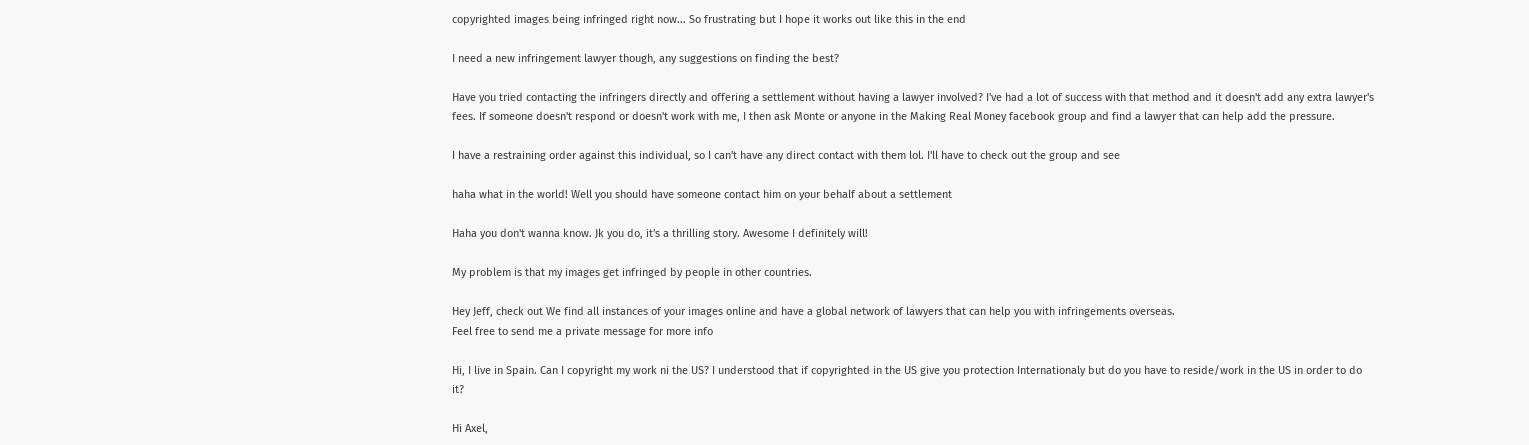copyrighted images being infringed right now... So frustrating but I hope it works out like this in the end

I need a new infringement lawyer though, any suggestions on finding the best?

Have you tried contacting the infringers directly and offering a settlement without having a lawyer involved? I've had a lot of success with that method and it doesn't add any extra lawyer's fees. If someone doesn't respond or doesn't work with me, I then ask Monte or anyone in the Making Real Money facebook group and find a lawyer that can help add the pressure.

I have a restraining order against this individual, so I can't have any direct contact with them lol. I'll have to check out the group and see

haha what in the world! Well you should have someone contact him on your behalf about a settlement

Haha you don't wanna know. Jk you do, it's a thrilling story. Awesome I definitely will!

My problem is that my images get infringed by people in other countries.

Hey Jeff, check out We find all instances of your images online and have a global network of lawyers that can help you with infringements overseas.
Feel free to send me a private message for more info

Hi, I live in Spain. Can I copyright my work ni the US? I understood that if copyrighted in the US give you protection Internationaly but do you have to reside/work in the US in order to do it?

Hi Axel,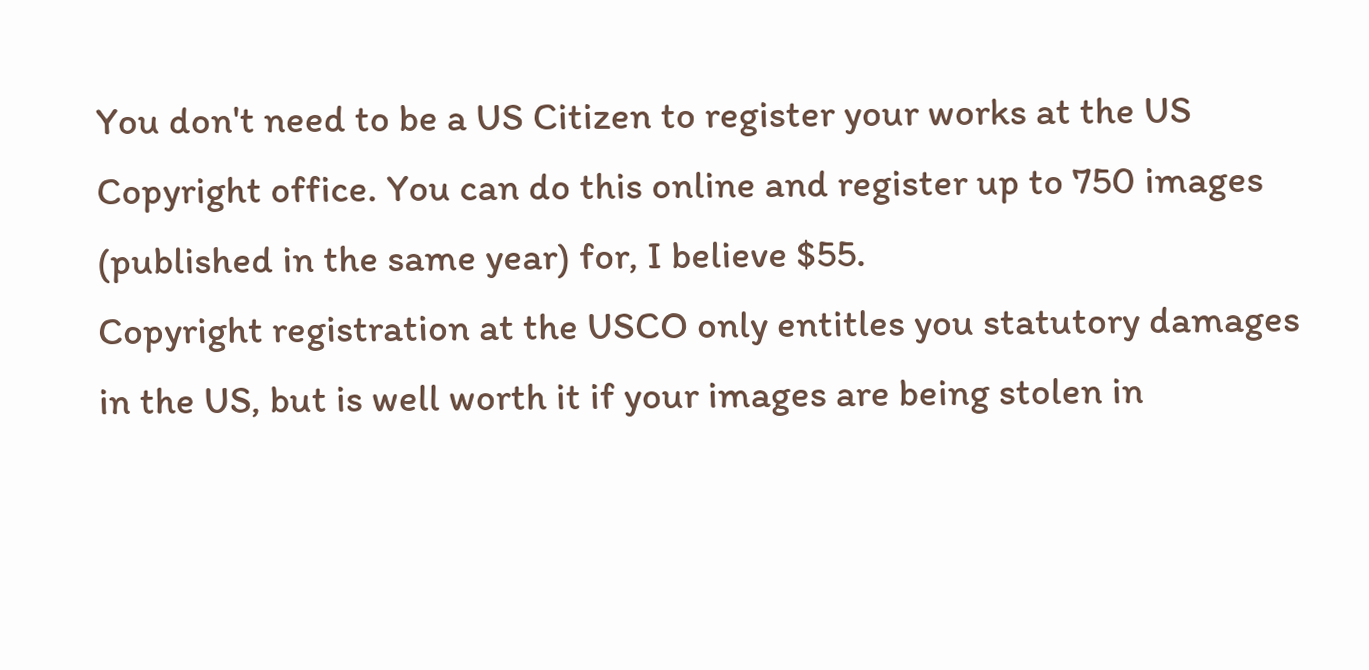You don't need to be a US Citizen to register your works at the US Copyright office. You can do this online and register up to 750 images (published in the same year) for, I believe $55.
Copyright registration at the USCO only entitles you statutory damages in the US, but is well worth it if your images are being stolen in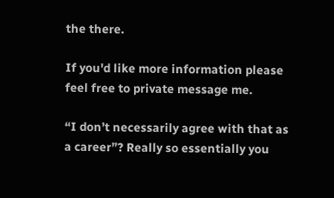the there.

If you'd like more information please feel free to private message me.

“I don’t necessarily agree with that as a career”? Really so essentially you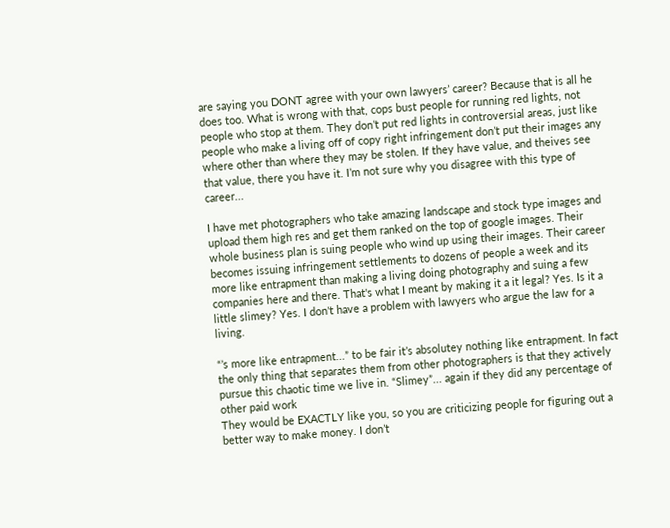are saying you DONT agree with your own lawyers’ career? Because that is all he does too. What is wrong with that, cops bust people for running red lights, not people who stop at them. They don’t put red lights in controversial areas, just like people who make a living off of copy right infringement don’t put their images any where other than where they may be stolen. If they have value, and theives see that value, there you have it. I’m not sure why you disagree with this type of career...

I have met photographers who take amazing landscape and stock type images and upload them high res and get them ranked on the top of google images. Their whole business plan is suing people who wind up using their images. Their career becomes issuing infringement settlements to dozens of people a week and its more like entrapment than making a living doing photography and suing a few companies here and there. That's what I meant by making it a it legal? Yes. Is it a little slimey? Yes. I don't have a problem with lawyers who argue the law for a living.

“’s more like entrapment...” to be fair it’s absolutey nothing like entrapment. In fact the only thing that separates them from other photographers is that they actively pursue this chaotic time we live in. “Slimey”... again if they did any percentage of other paid work
They would be EXACTLY like you, so you are criticizing people for figuring out a better way to make money. I don’t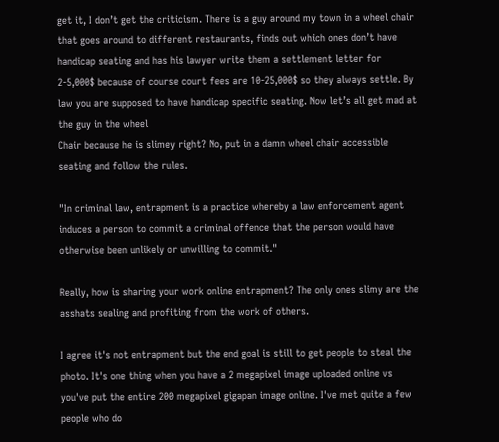get it, I don’t get the criticism. There is a guy around my town in a wheel chair that goes around to different restaurants, finds out which ones don’t have handicap seating and has his lawyer write them a settlement letter for 2-5,000$ because of course court fees are 10-25,000$ so they always settle. By law you are supposed to have handicap specific seating. Now let’s all get mad at the guy in the wheel
Chair because he is slimey right? No, put in a damn wheel chair accessible seating and follow the rules.

"In criminal law, entrapment is a practice whereby a law enforcement agent induces a person to commit a criminal offence that the person would have otherwise been unlikely or unwilling to commit."

Really, how is sharing your work online entrapment? The only ones slimy are the asshats sealing and profiting from the work of others.

I agree it's not entrapment but the end goal is still to get people to steal the photo. It's one thing when you have a 2 megapixel image uploaded online vs you've put the entire 200 megapixel gigapan image online. I've met quite a few people who do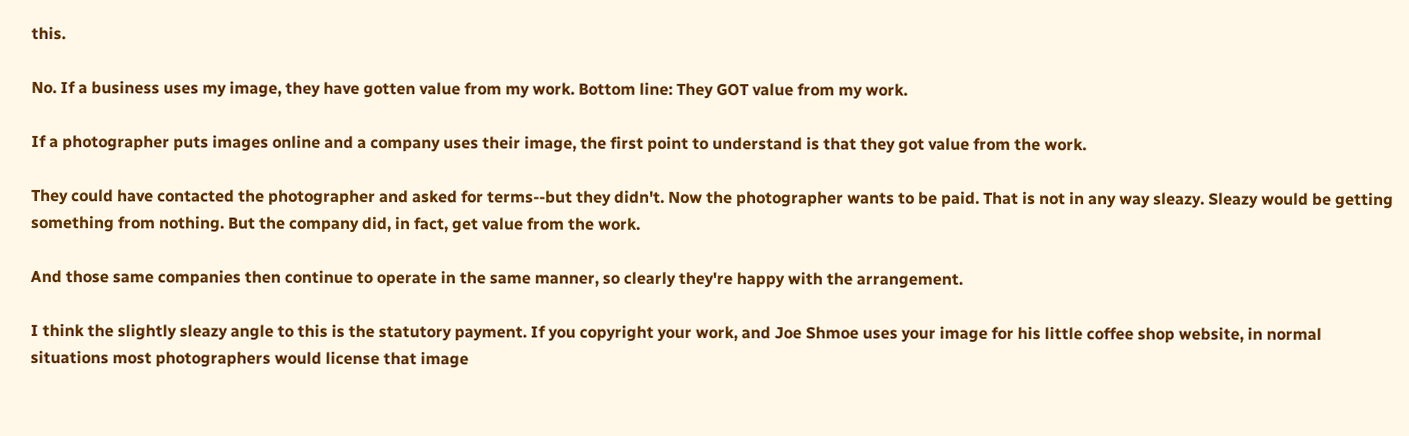this.

No. If a business uses my image, they have gotten value from my work. Bottom line: They GOT value from my work.

If a photographer puts images online and a company uses their image, the first point to understand is that they got value from the work.

They could have contacted the photographer and asked for terms--but they didn't. Now the photographer wants to be paid. That is not in any way sleazy. Sleazy would be getting something from nothing. But the company did, in fact, get value from the work.

And those same companies then continue to operate in the same manner, so clearly they're happy with the arrangement.

I think the slightly sleazy angle to this is the statutory payment. If you copyright your work, and Joe Shmoe uses your image for his little coffee shop website, in normal situations most photographers would license that image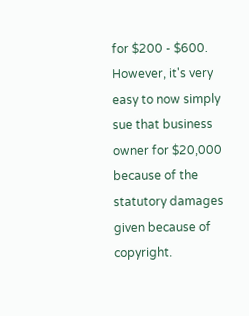for $200 - $600. However, it's very easy to now simply sue that business owner for $20,000 because of the statutory damages given because of copyright.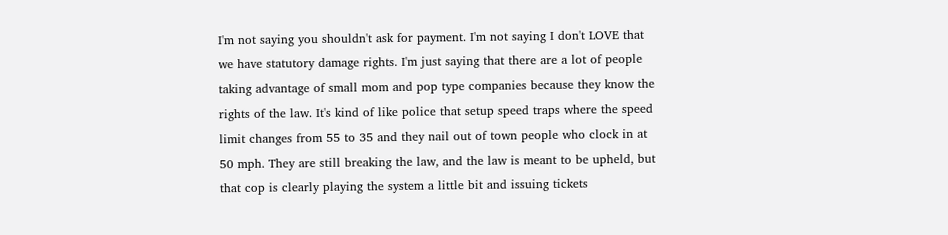I'm not saying you shouldn't ask for payment. I'm not saying I don't LOVE that we have statutory damage rights. I'm just saying that there are a lot of people taking advantage of small mom and pop type companies because they know the rights of the law. It's kind of like police that setup speed traps where the speed limit changes from 55 to 35 and they nail out of town people who clock in at 50 mph. They are still breaking the law, and the law is meant to be upheld, but that cop is clearly playing the system a little bit and issuing tickets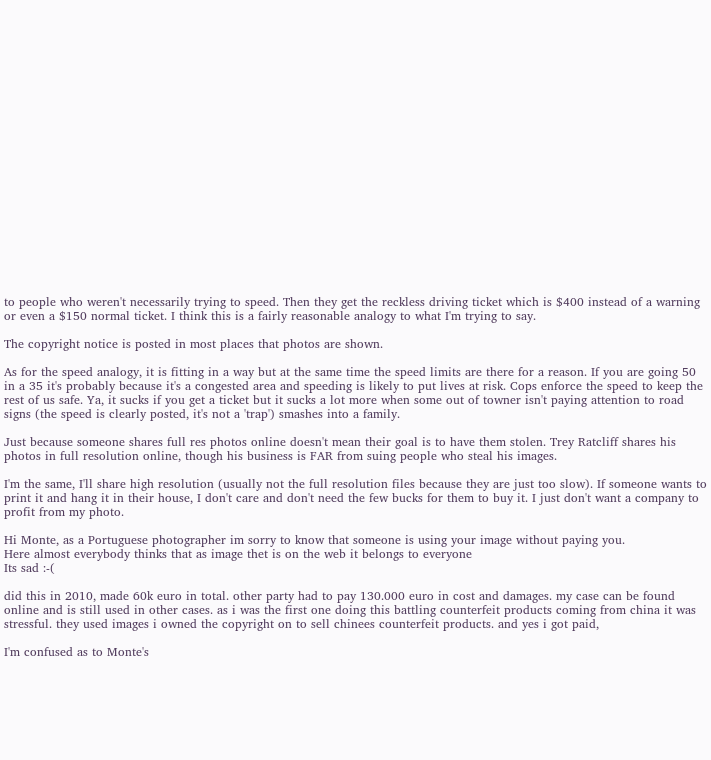to people who weren't necessarily trying to speed. Then they get the reckless driving ticket which is $400 instead of a warning or even a $150 normal ticket. I think this is a fairly reasonable analogy to what I'm trying to say.

The copyright notice is posted in most places that photos are shown.

As for the speed analogy, it is fitting in a way but at the same time the speed limits are there for a reason. If you are going 50 in a 35 it's probably because it's a congested area and speeding is likely to put lives at risk. Cops enforce the speed to keep the rest of us safe. Ya, it sucks if you get a ticket but it sucks a lot more when some out of towner isn't paying attention to road signs (the speed is clearly posted, it's not a 'trap') smashes into a family.

Just because someone shares full res photos online doesn't mean their goal is to have them stolen. Trey Ratcliff shares his photos in full resolution online, though his business is FAR from suing people who steal his images.

I'm the same, I'll share high resolution (usually not the full resolution files because they are just too slow). If someone wants to print it and hang it in their house, I don't care and don't need the few bucks for them to buy it. I just don't want a company to profit from my photo.

Hi Monte, as a Portuguese photographer im sorry to know that someone is using your image without paying you.
Here almost everybody thinks that as image thet is on the web it belongs to everyone
Its sad :-(

did this in 2010, made 60k euro in total. other party had to pay 130.000 euro in cost and damages. my case can be found online and is still used in other cases. as i was the first one doing this battling counterfeit products coming from china it was stressful. they used images i owned the copyright on to sell chinees counterfeit products. and yes i got paid,

I'm confused as to Monte's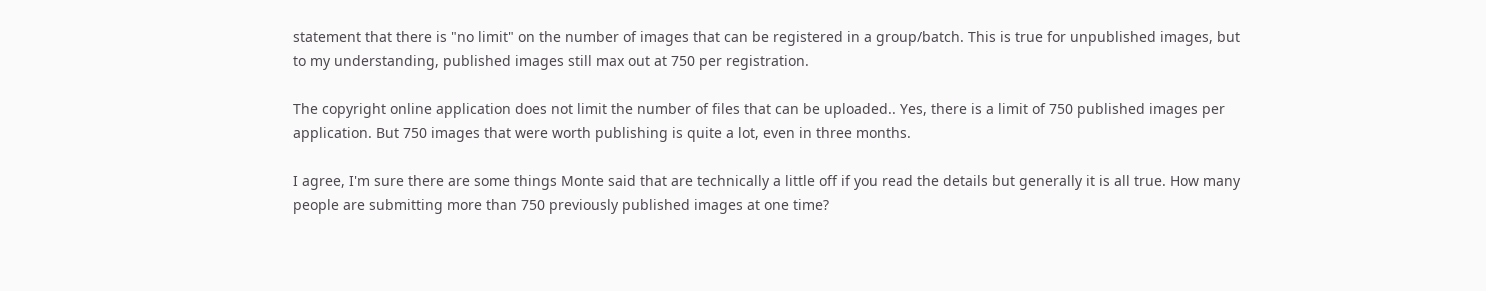statement that there is "no limit" on the number of images that can be registered in a group/batch. This is true for unpublished images, but to my understanding, published images still max out at 750 per registration.

The copyright online application does not limit the number of files that can be uploaded.. Yes, there is a limit of 750 published images per application. But 750 images that were worth publishing is quite a lot, even in three months.

I agree, I'm sure there are some things Monte said that are technically a little off if you read the details but generally it is all true. How many people are submitting more than 750 previously published images at one time?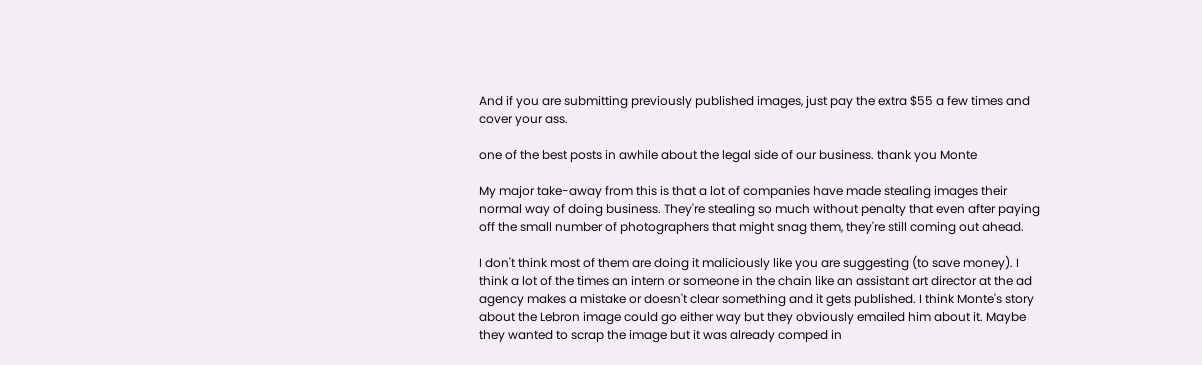And if you are submitting previously published images, just pay the extra $55 a few times and cover your ass.

one of the best posts in awhile about the legal side of our business. thank you Monte

My major take-away from this is that a lot of companies have made stealing images their normal way of doing business. They're stealing so much without penalty that even after paying off the small number of photographers that might snag them, they're still coming out ahead.

I don't think most of them are doing it maliciously like you are suggesting (to save money). I think a lot of the times an intern or someone in the chain like an assistant art director at the ad agency makes a mistake or doesn't clear something and it gets published. I think Monte's story about the Lebron image could go either way but they obviously emailed him about it. Maybe they wanted to scrap the image but it was already comped in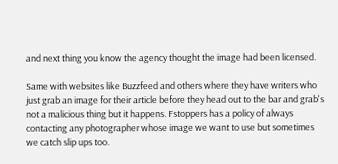and next thing you know the agency thought the image had been licensed.

Same with websites like Buzzfeed and others where they have writers who just grab an image for their article before they head out to the bar and grab's not a malicious thing but it happens. Fstoppers has a policy of always contacting any photographer whose image we want to use but sometimes we catch slip ups too.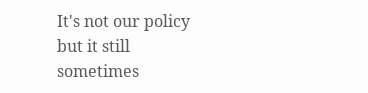It's not our policy but it still sometimes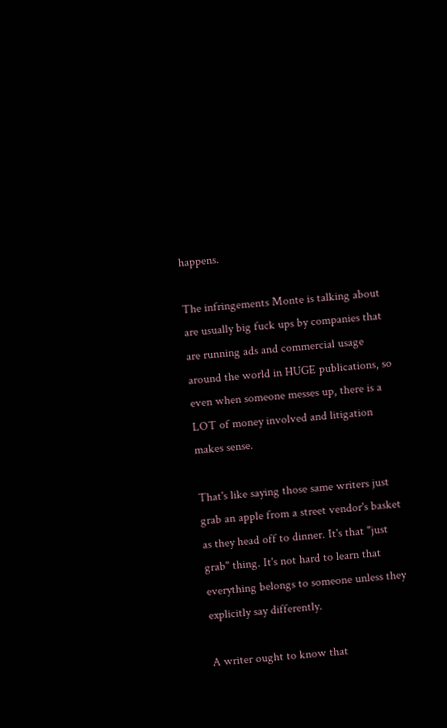happens.

The infringements Monte is talking about are usually big fuck ups by companies that are running ads and commercial usage around the world in HUGE publications, so even when someone messes up, there is a LOT of money involved and litigation makes sense.

That's like saying those same writers just grab an apple from a street vendor's basket as they head off to dinner. It's that "just grab" thing. It's not hard to learn that everything belongs to someone unless they explicitly say differently.

A writer ought to know that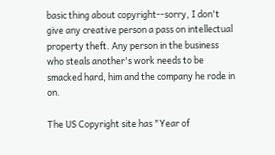basic thing about copyright--sorry, I don't give any creative person a pass on intellectual property theft. Any person in the business who steals another's work needs to be smacked hard, him and the company he rode in on.

The US Copyright site has "Year of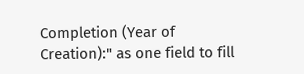Completion (Year of Creation):" as one field to fill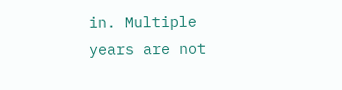in. Multiple years are not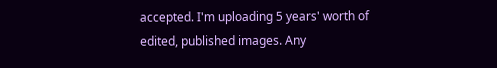accepted. I'm uploading 5 years' worth of edited, published images. Any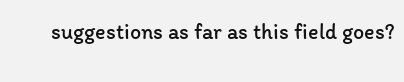suggestions as far as this field goes?